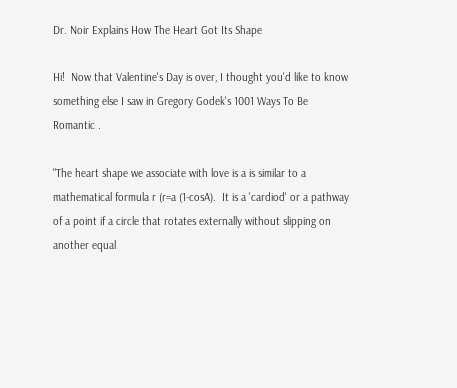Dr. Noir Explains How The Heart Got Its Shape

Hi!  Now that Valentine's Day is over, I thought you'd like to know something else I saw in Gregory Godek's 1001 Ways To Be Romantic .

"The heart shape we associate with love is a is similar to a mathematical formula r (r=a (1-cosA).  It is a 'cardiod' or a pathway of a point if a circle that rotates externally without slipping on another equal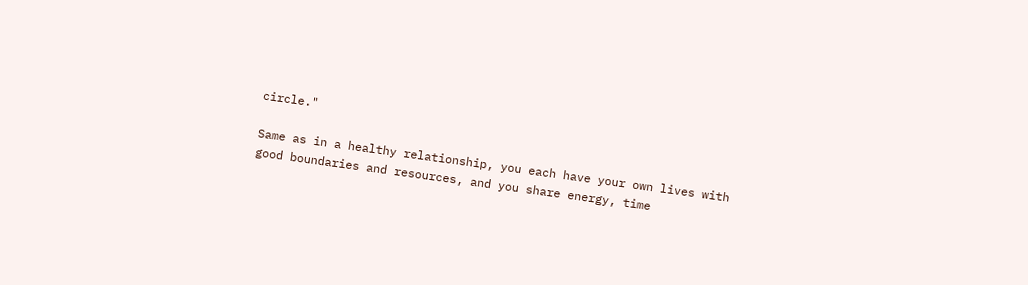circle."

Same as in a healthy relationship, you each have your own lives with good boundaries and resources, and you share energy, time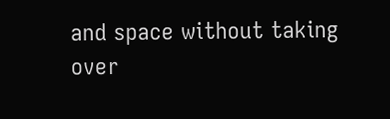and space without taking over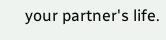your partner's life.